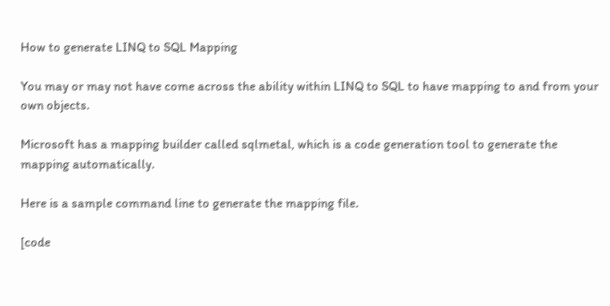How to generate LINQ to SQL Mapping

You may or may not have come across the ability within LINQ to SQL to have mapping to and from your own objects.

Microsoft has a mapping builder called sqlmetal, which is a code generation tool to generate the mapping automatically.

Here is a sample command line to generate the mapping file.

[code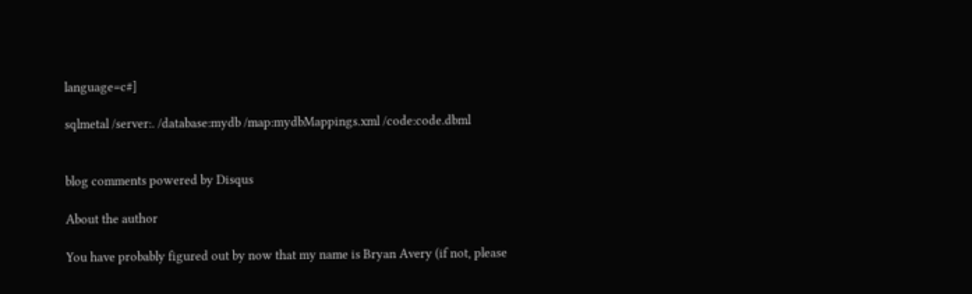language=c#]

sqlmetal /server:. /database:mydb /map:mydbMappings.xml /code:code.dbml


blog comments powered by Disqus

About the author

You have probably figured out by now that my name is Bryan Avery (if not, please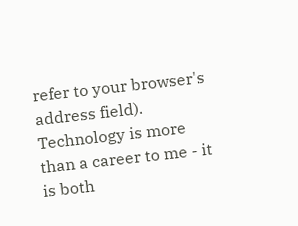refer to your browser's address field).  Technology is more than a career to me - it is both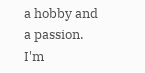a hobby and a passion.  I'm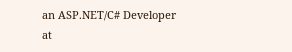an ASP.NET/C# Developer at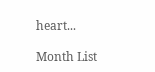heart...

Month List